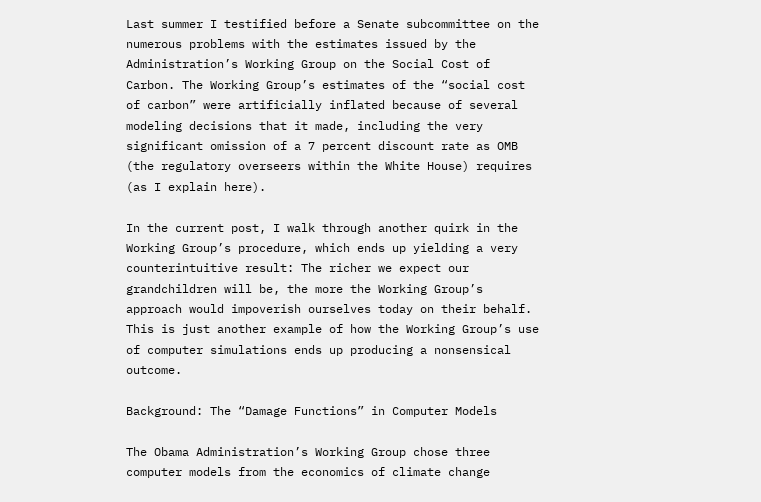Last summer I testified before a Senate subcommittee on the numerous problems with the estimates issued by the Administration’s Working Group on the Social Cost of Carbon. The Working Group’s estimates of the “social cost of carbon” were artificially inflated because of several modeling decisions that it made, including the very significant omission of a 7 percent discount rate as OMB (the regulatory overseers within the White House) requires (as I explain here).

In the current post, I walk through another quirk in the Working Group’s procedure, which ends up yielding a very counterintuitive result: The richer we expect our grandchildren will be, the more the Working Group’s approach would impoverish ourselves today on their behalf. This is just another example of how the Working Group’s use of computer simulations ends up producing a nonsensical outcome.

Background: The “Damage Functions” in Computer Models

The Obama Administration’s Working Group chose three computer models from the economics of climate change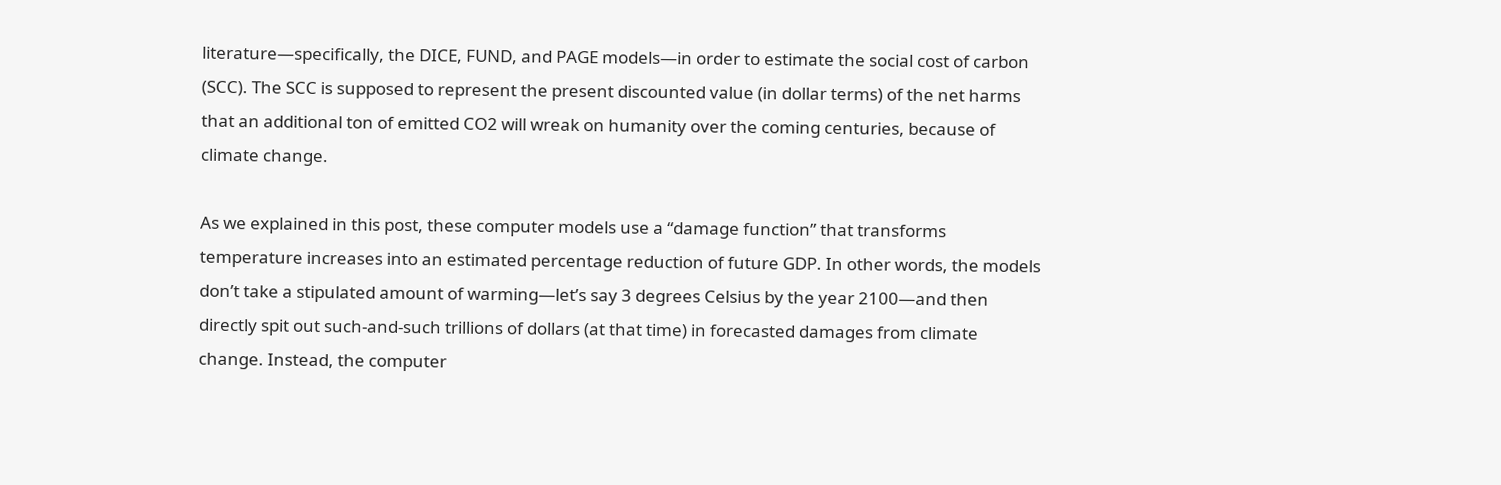literature—specifically, the DICE, FUND, and PAGE models—in order to estimate the social cost of carbon (SCC). The SCC is supposed to represent the present discounted value (in dollar terms) of the net harms that an additional ton of emitted CO2 will wreak on humanity over the coming centuries, because of climate change.

As we explained in this post, these computer models use a “damage function” that transforms temperature increases into an estimated percentage reduction of future GDP. In other words, the models don’t take a stipulated amount of warming—let’s say 3 degrees Celsius by the year 2100—and then directly spit out such-and-such trillions of dollars (at that time) in forecasted damages from climate change. Instead, the computer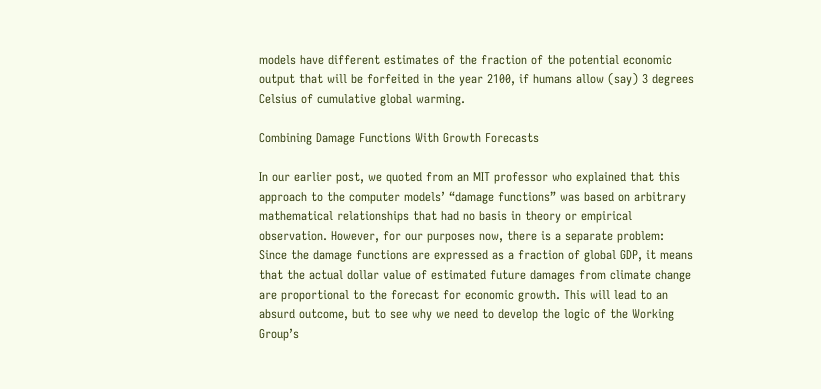models have different estimates of the fraction of the potential economic output that will be forfeited in the year 2100, if humans allow (say) 3 degrees Celsius of cumulative global warming.

Combining Damage Functions With Growth Forecasts

In our earlier post, we quoted from an MIT professor who explained that this approach to the computer models’ “damage functions” was based on arbitrary mathematical relationships that had no basis in theory or empirical observation. However, for our purposes now, there is a separate problem: Since the damage functions are expressed as a fraction of global GDP, it means that the actual dollar value of estimated future damages from climate change are proportional to the forecast for economic growth. This will lead to an absurd outcome, but to see why we need to develop the logic of the Working Group’s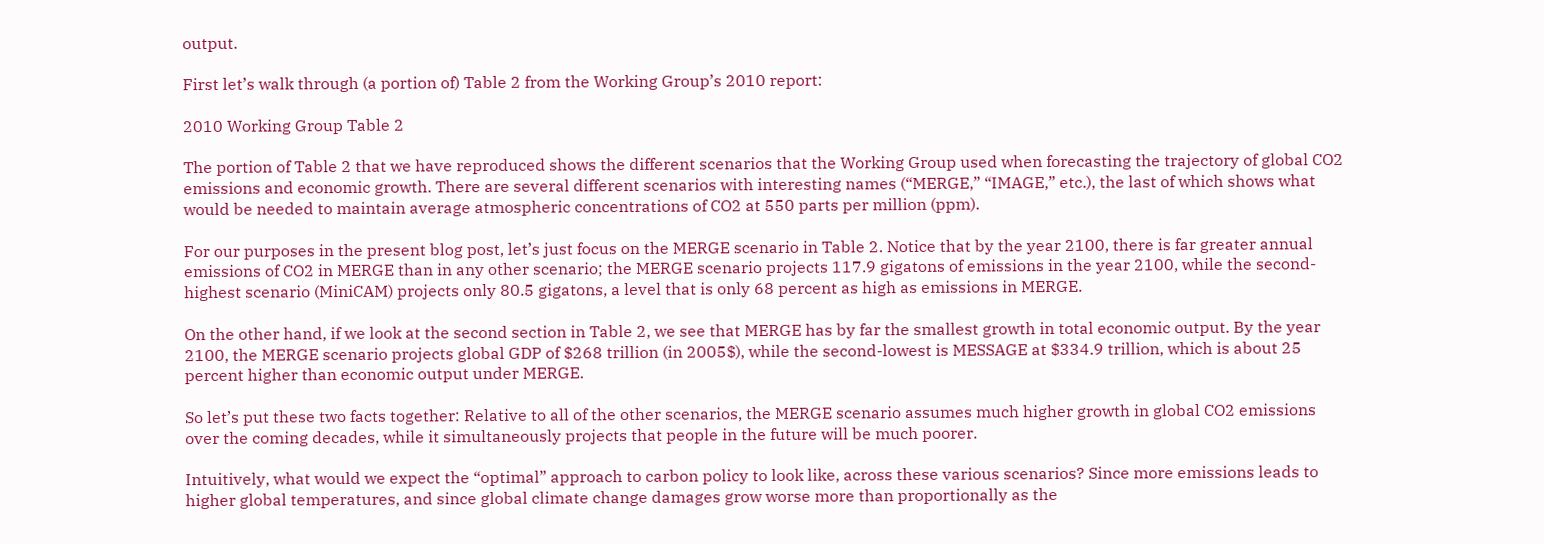output.

First let’s walk through (a portion of) Table 2 from the Working Group’s 2010 report:

2010 Working Group Table 2

The portion of Table 2 that we have reproduced shows the different scenarios that the Working Group used when forecasting the trajectory of global CO2 emissions and economic growth. There are several different scenarios with interesting names (“MERGE,” “IMAGE,” etc.), the last of which shows what would be needed to maintain average atmospheric concentrations of CO2 at 550 parts per million (ppm).

For our purposes in the present blog post, let’s just focus on the MERGE scenario in Table 2. Notice that by the year 2100, there is far greater annual emissions of CO2 in MERGE than in any other scenario; the MERGE scenario projects 117.9 gigatons of emissions in the year 2100, while the second-highest scenario (MiniCAM) projects only 80.5 gigatons, a level that is only 68 percent as high as emissions in MERGE.

On the other hand, if we look at the second section in Table 2, we see that MERGE has by far the smallest growth in total economic output. By the year 2100, the MERGE scenario projects global GDP of $268 trillion (in 2005$), while the second-lowest is MESSAGE at $334.9 trillion, which is about 25 percent higher than economic output under MERGE.

So let’s put these two facts together: Relative to all of the other scenarios, the MERGE scenario assumes much higher growth in global CO2 emissions over the coming decades, while it simultaneously projects that people in the future will be much poorer.

Intuitively, what would we expect the “optimal” approach to carbon policy to look like, across these various scenarios? Since more emissions leads to higher global temperatures, and since global climate change damages grow worse more than proportionally as the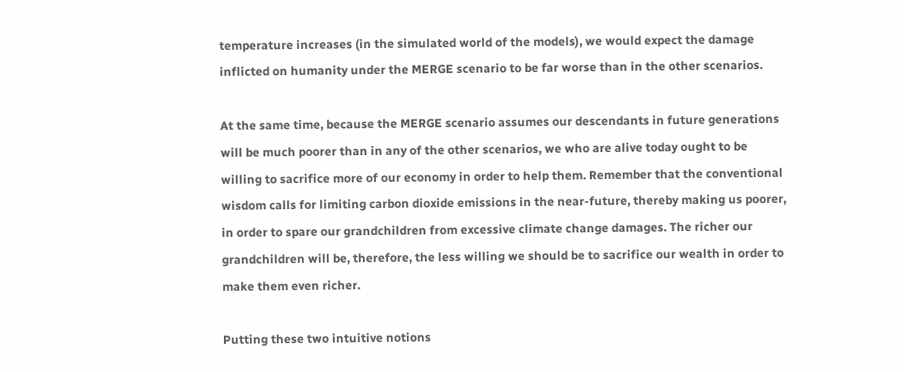temperature increases (in the simulated world of the models), we would expect the damage inflicted on humanity under the MERGE scenario to be far worse than in the other scenarios.

At the same time, because the MERGE scenario assumes our descendants in future generations will be much poorer than in any of the other scenarios, we who are alive today ought to be willing to sacrifice more of our economy in order to help them. Remember that the conventional wisdom calls for limiting carbon dioxide emissions in the near-future, thereby making us poorer, in order to spare our grandchildren from excessive climate change damages. The richer our grandchildren will be, therefore, the less willing we should be to sacrifice our wealth in order to make them even richer.

Putting these two intuitive notions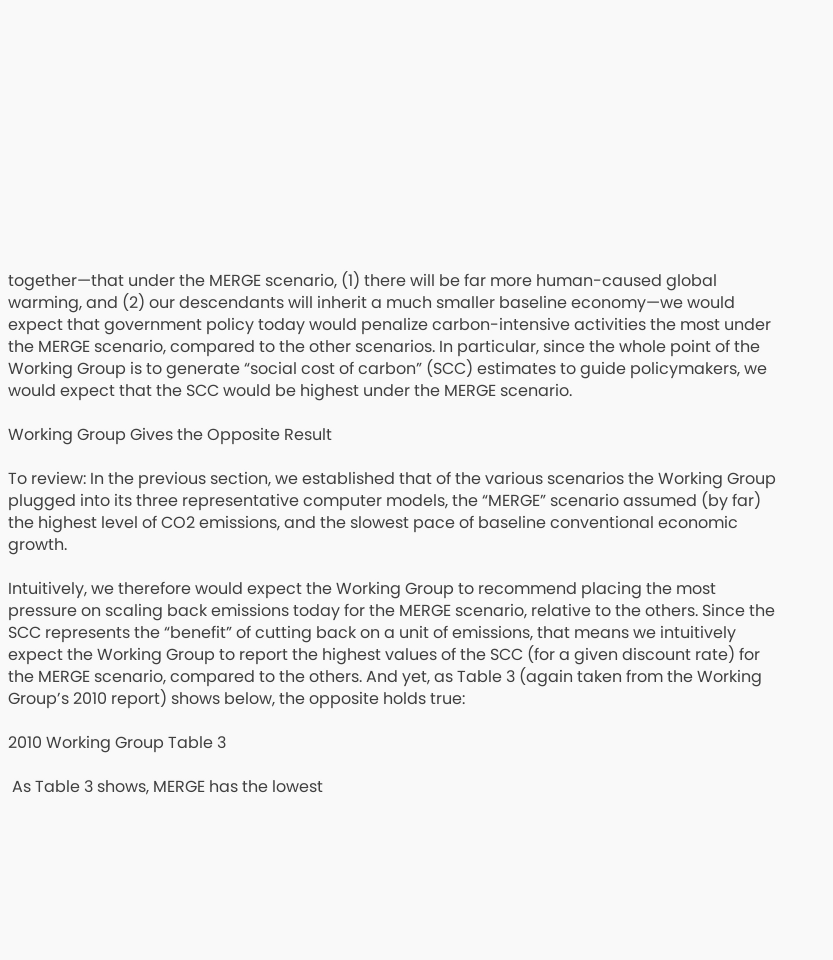together—that under the MERGE scenario, (1) there will be far more human-caused global warming, and (2) our descendants will inherit a much smaller baseline economy—we would expect that government policy today would penalize carbon-intensive activities the most under the MERGE scenario, compared to the other scenarios. In particular, since the whole point of the Working Group is to generate “social cost of carbon” (SCC) estimates to guide policymakers, we would expect that the SCC would be highest under the MERGE scenario.

Working Group Gives the Opposite Result

To review: In the previous section, we established that of the various scenarios the Working Group plugged into its three representative computer models, the “MERGE” scenario assumed (by far) the highest level of CO2 emissions, and the slowest pace of baseline conventional economic growth.

Intuitively, we therefore would expect the Working Group to recommend placing the most pressure on scaling back emissions today for the MERGE scenario, relative to the others. Since the SCC represents the “benefit” of cutting back on a unit of emissions, that means we intuitively expect the Working Group to report the highest values of the SCC (for a given discount rate) for the MERGE scenario, compared to the others. And yet, as Table 3 (again taken from the Working Group’s 2010 report) shows below, the opposite holds true:

2010 Working Group Table 3

 As Table 3 shows, MERGE has the lowest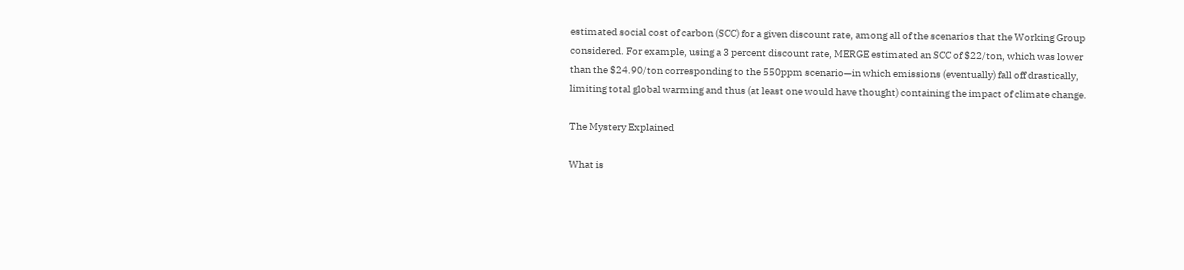estimated social cost of carbon (SCC) for a given discount rate, among all of the scenarios that the Working Group considered. For example, using a 3 percent discount rate, MERGE estimated an SCC of $22/ton, which was lower than the $24.90/ton corresponding to the 550ppm scenario—in which emissions (eventually) fall off drastically, limiting total global warming and thus (at least one would have thought) containing the impact of climate change.

The Mystery Explained

What is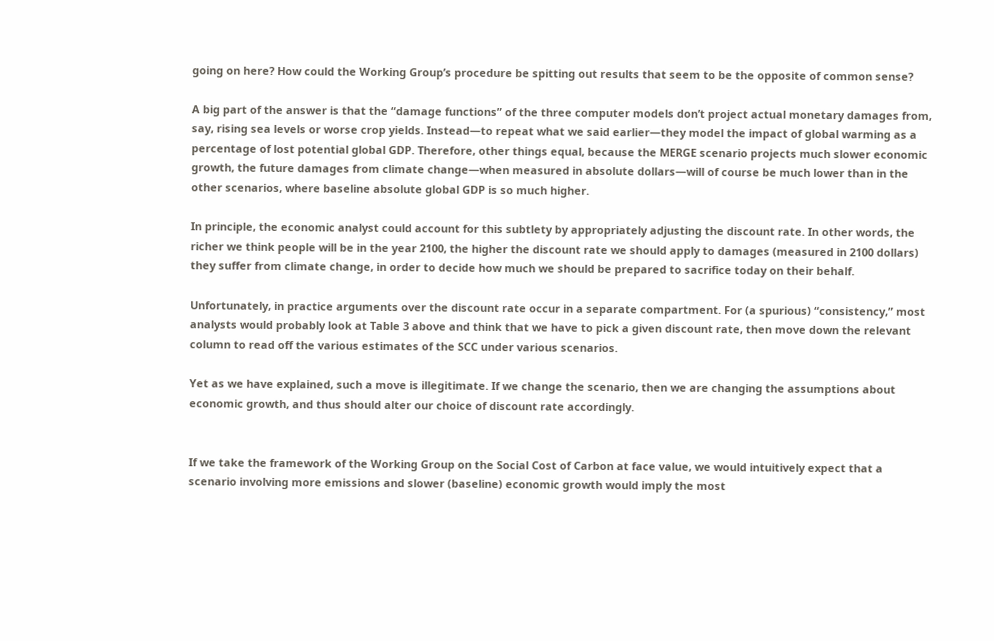going on here? How could the Working Group’s procedure be spitting out results that seem to be the opposite of common sense?

A big part of the answer is that the “damage functions” of the three computer models don’t project actual monetary damages from, say, rising sea levels or worse crop yields. Instead—to repeat what we said earlier—they model the impact of global warming as a percentage of lost potential global GDP. Therefore, other things equal, because the MERGE scenario projects much slower economic growth, the future damages from climate change—when measured in absolute dollars—will of course be much lower than in the other scenarios, where baseline absolute global GDP is so much higher.

In principle, the economic analyst could account for this subtlety by appropriately adjusting the discount rate. In other words, the richer we think people will be in the year 2100, the higher the discount rate we should apply to damages (measured in 2100 dollars) they suffer from climate change, in order to decide how much we should be prepared to sacrifice today on their behalf.

Unfortunately, in practice arguments over the discount rate occur in a separate compartment. For (a spurious) “consistency,” most analysts would probably look at Table 3 above and think that we have to pick a given discount rate, then move down the relevant column to read off the various estimates of the SCC under various scenarios.

Yet as we have explained, such a move is illegitimate. If we change the scenario, then we are changing the assumptions about economic growth, and thus should alter our choice of discount rate accordingly.


If we take the framework of the Working Group on the Social Cost of Carbon at face value, we would intuitively expect that a scenario involving more emissions and slower (baseline) economic growth would imply the most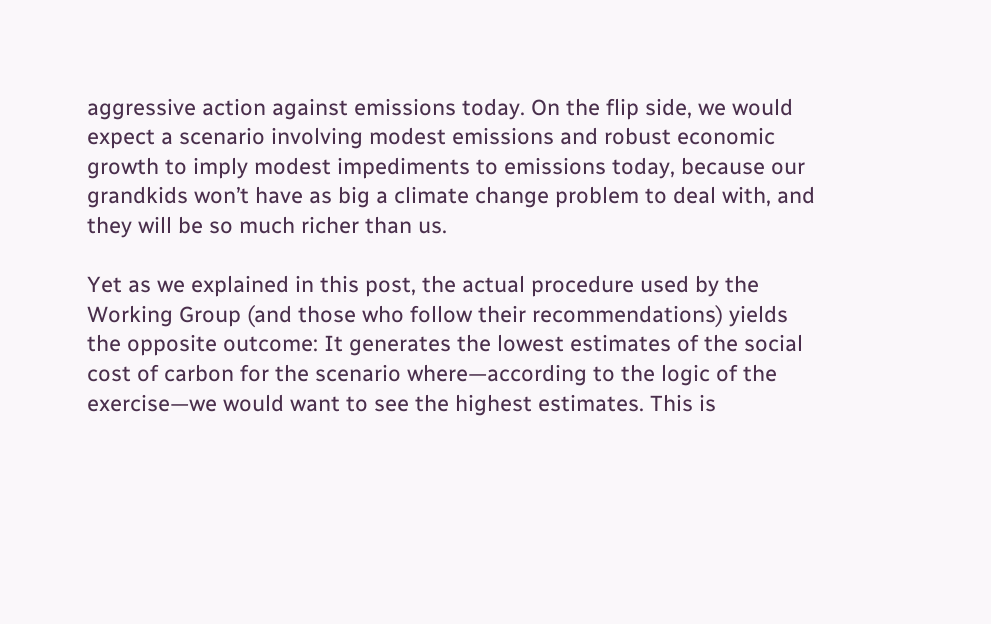aggressive action against emissions today. On the flip side, we would expect a scenario involving modest emissions and robust economic growth to imply modest impediments to emissions today, because our grandkids won’t have as big a climate change problem to deal with, and they will be so much richer than us.

Yet as we explained in this post, the actual procedure used by the Working Group (and those who follow their recommendations) yields the opposite outcome: It generates the lowest estimates of the social cost of carbon for the scenario where—according to the logic of the exercise—we would want to see the highest estimates. This is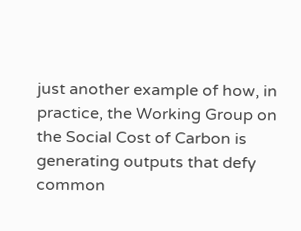just another example of how, in practice, the Working Group on the Social Cost of Carbon is generating outputs that defy common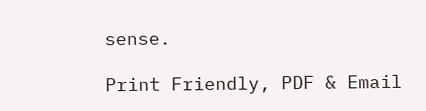sense.

Print Friendly, PDF & Email